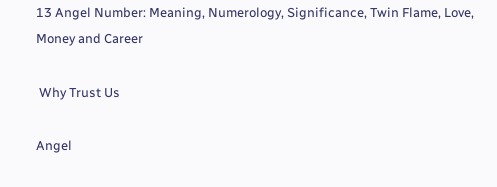13 Angel Number: Meaning, Numerology, Significance, Twin Flame, Love, Money and Career

 Why Trust Us

Angel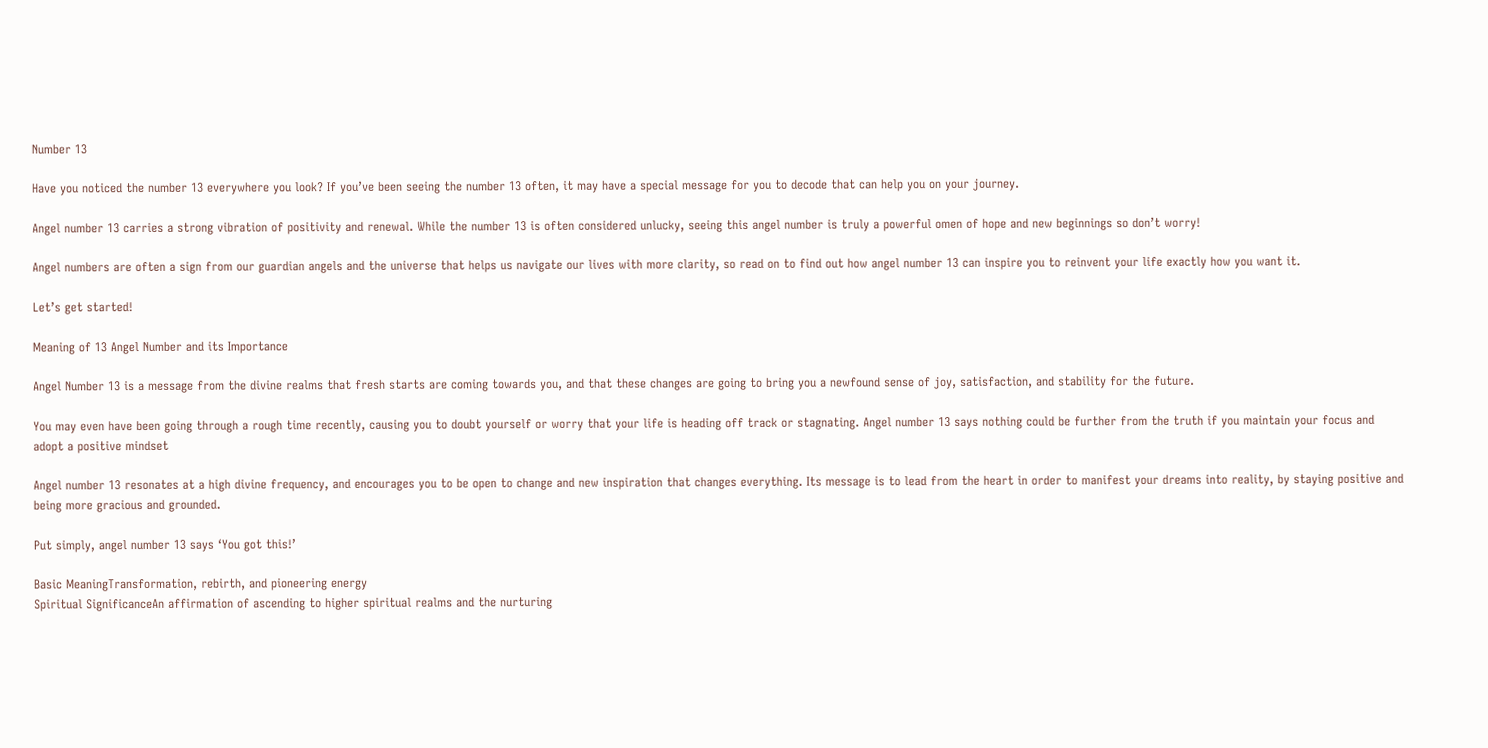Number 13

Have you noticed the number 13 everywhere you look? If you’ve been seeing the number 13 often, it may have a special message for you to decode that can help you on your journey.

Angel number 13 carries a strong vibration of positivity and renewal. While the number 13 is often considered unlucky, seeing this angel number is truly a powerful omen of hope and new beginnings so don’t worry!

Angel numbers are often a sign from our guardian angels and the universe that helps us navigate our lives with more clarity, so read on to find out how angel number 13 can inspire you to reinvent your life exactly how you want it.

Let’s get started!

Meaning of 13 Angel Number and its Importance

Angel Number 13 is a message from the divine realms that fresh starts are coming towards you, and that these changes are going to bring you a newfound sense of joy, satisfaction, and stability for the future.

You may even have been going through a rough time recently, causing you to doubt yourself or worry that your life is heading off track or stagnating. Angel number 13 says nothing could be further from the truth if you maintain your focus and adopt a positive mindset

Angel number 13 resonates at a high divine frequency, and encourages you to be open to change and new inspiration that changes everything. Its message is to lead from the heart in order to manifest your dreams into reality, by staying positive and being more gracious and grounded.

Put simply, angel number 13 says ‘You got this!’

Basic MeaningTransformation, rebirth, and pioneering energy
Spiritual SignificanceAn affirmation of ascending to higher spiritual realms and the nurturing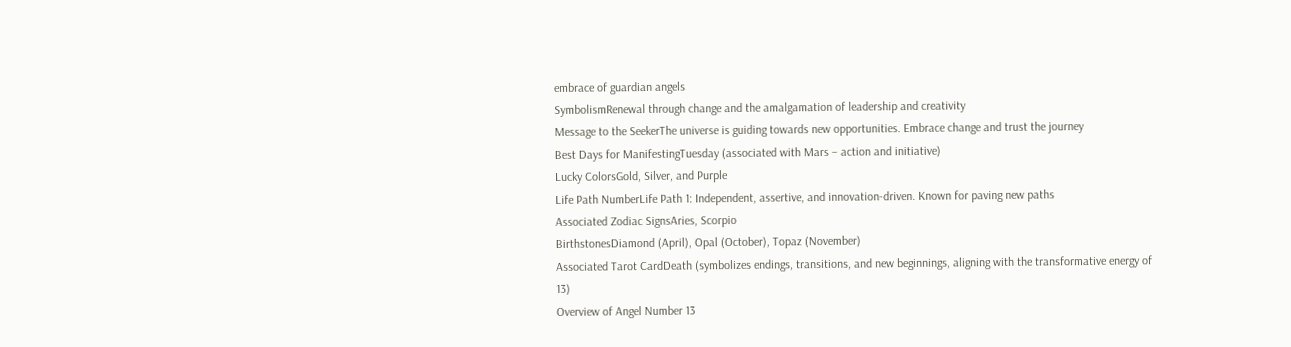embrace of guardian angels
SymbolismRenewal through change and the amalgamation of leadership and creativity
Message to the SeekerThe universe is guiding towards new opportunities. Embrace change and trust the journey
Best Days for ManifestingTuesday (associated with Mars – action and initiative)
Lucky ColorsGold, Silver, and Purple
Life Path NumberLife Path 1: Independent, assertive, and innovation-driven. Known for paving new paths
Associated Zodiac SignsAries, Scorpio
BirthstonesDiamond (April), Opal (October), Topaz (November)
Associated Tarot CardDeath (symbolizes endings, transitions, and new beginnings, aligning with the transformative energy of 13)
Overview of Angel Number 13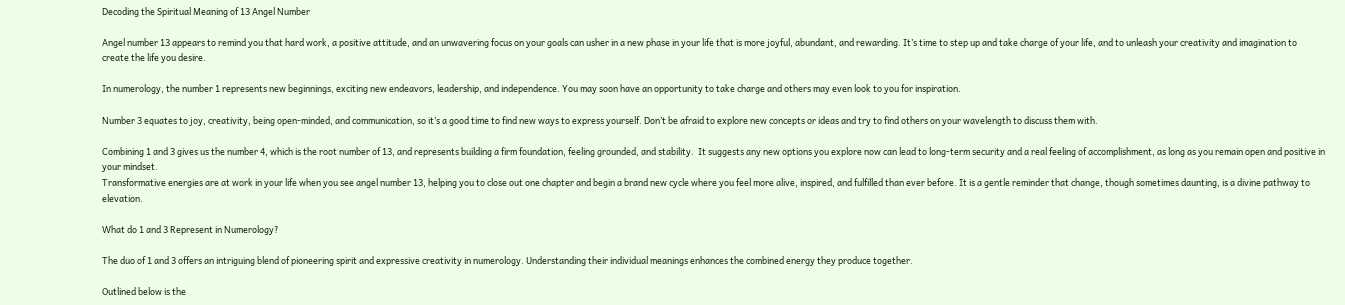Decoding the Spiritual Meaning of 13 Angel Number

Angel number 13 appears to remind you that hard work, a positive attitude, and an unwavering focus on your goals can usher in a new phase in your life that is more joyful, abundant, and rewarding. It’s time to step up and take charge of your life, and to unleash your creativity and imagination to create the life you desire.

In numerology, the number 1 represents new beginnings, exciting new endeavors, leadership, and independence. You may soon have an opportunity to take charge and others may even look to you for inspiration.

Number 3 equates to joy, creativity, being open-minded, and communication, so it’s a good time to find new ways to express yourself. Don’t be afraid to explore new concepts or ideas and try to find others on your wavelength to discuss them with.

Combining 1 and 3 gives us the number 4, which is the root number of 13, and represents building a firm foundation, feeling grounded, and stability.  It suggests any new options you explore now can lead to long-term security and a real feeling of accomplishment, as long as you remain open and positive in your mindset.
Transformative energies are at work in your life when you see angel number 13, helping you to close out one chapter and begin a brand new cycle where you feel more alive, inspired, and fulfilled than ever before. It is a gentle reminder that change, though sometimes daunting, is a divine pathway to elevation.

What do 1 and 3 Represent in Numerology?

The duo of 1 and 3 offers an intriguing blend of pioneering spirit and expressive creativity in numerology. Understanding their individual meanings enhances the combined energy they produce together.

Outlined below is the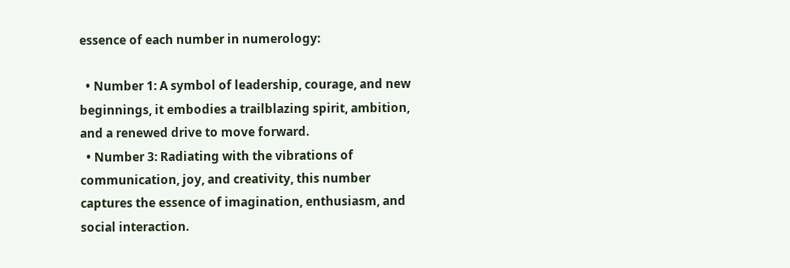essence of each number in numerology:

  • Number 1: A symbol of leadership, courage, and new beginnings, it embodies a trailblazing spirit, ambition, and a renewed drive to move forward.
  • Number 3: Radiating with the vibrations of communication, joy, and creativity, this number captures the essence of imagination, enthusiasm, and social interaction.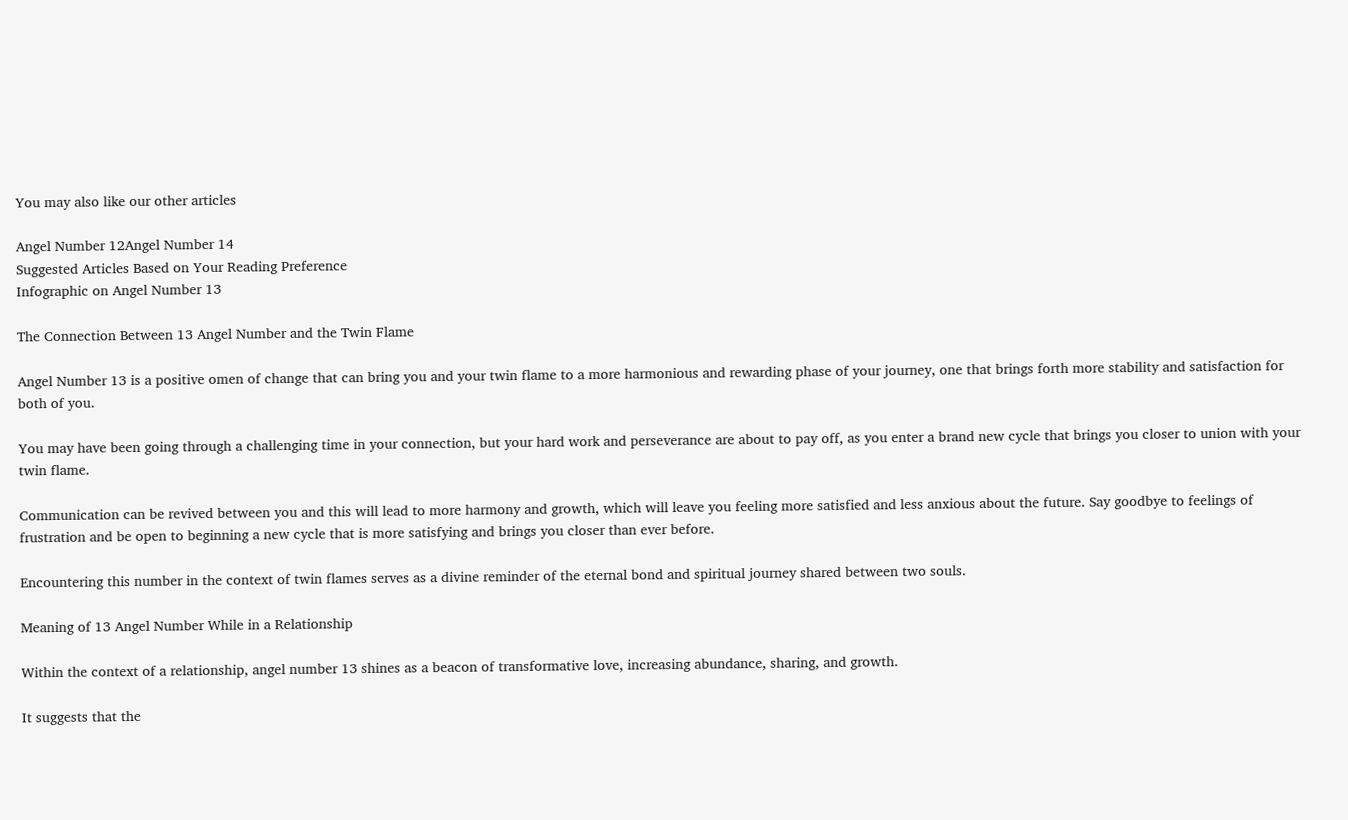You may also like our other articles

Angel Number 12Angel Number 14
Suggested Articles Based on Your Reading Preference
Infographic on Angel Number 13

The Connection Between 13 Angel Number and the Twin Flame

Angel Number 13 is a positive omen of change that can bring you and your twin flame to a more harmonious and rewarding phase of your journey, one that brings forth more stability and satisfaction for both of you.

You may have been going through a challenging time in your connection, but your hard work and perseverance are about to pay off, as you enter a brand new cycle that brings you closer to union with your twin flame.

Communication can be revived between you and this will lead to more harmony and growth, which will leave you feeling more satisfied and less anxious about the future. Say goodbye to feelings of frustration and be open to beginning a new cycle that is more satisfying and brings you closer than ever before.

Encountering this number in the context of twin flames serves as a divine reminder of the eternal bond and spiritual journey shared between two souls.

Meaning of 13 Angel Number While in a Relationship

Within the context of a relationship, angel number 13 shines as a beacon of transformative love, increasing abundance, sharing, and growth.

It suggests that the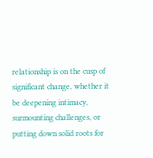relationship is on the cusp of significant change, whether it be deepening intimacy, surmounting challenges, or putting down solid roots for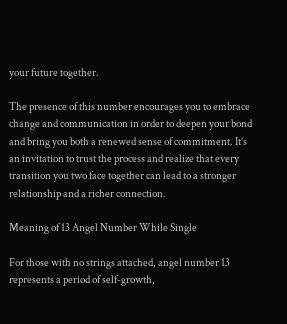your future together.

The presence of this number encourages you to embrace change and communication in order to deepen your bond and bring you both a renewed sense of commitment. It’s an invitation to trust the process and realize that every transition you two face together can lead to a stronger relationship and a richer connection.

Meaning of 13 Angel Number While Single

For those with no strings attached, angel number 13 represents a period of self-growth,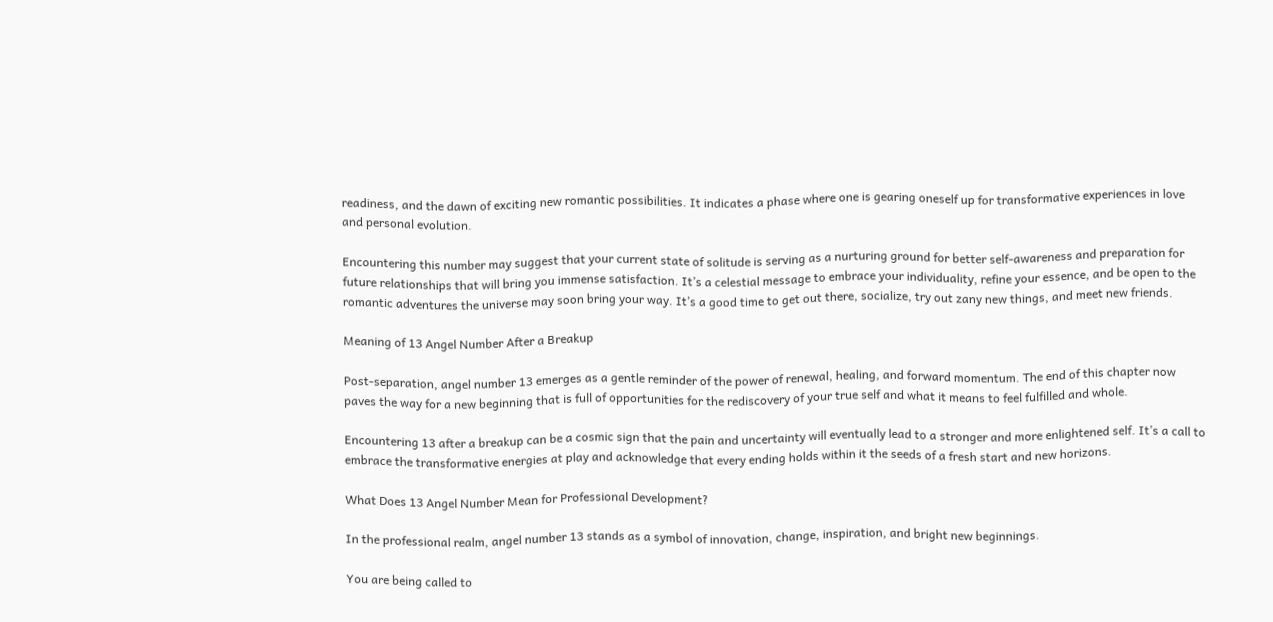readiness, and the dawn of exciting new romantic possibilities. It indicates a phase where one is gearing oneself up for transformative experiences in love and personal evolution.

Encountering this number may suggest that your current state of solitude is serving as a nurturing ground for better self-awareness and preparation for future relationships that will bring you immense satisfaction. It’s a celestial message to embrace your individuality, refine your essence, and be open to the romantic adventures the universe may soon bring your way. It’s a good time to get out there, socialize, try out zany new things, and meet new friends.

Meaning of 13 Angel Number After a Breakup

Post-separation, angel number 13 emerges as a gentle reminder of the power of renewal, healing, and forward momentum. The end of this chapter now paves the way for a new beginning that is full of opportunities for the rediscovery of your true self and what it means to feel fulfilled and whole.

Encountering 13 after a breakup can be a cosmic sign that the pain and uncertainty will eventually lead to a stronger and more enlightened self. It’s a call to embrace the transformative energies at play and acknowledge that every ending holds within it the seeds of a fresh start and new horizons.

What Does 13 Angel Number Mean for Professional Development?

In the professional realm, angel number 13 stands as a symbol of innovation, change, inspiration, and bright new beginnings.

You are being called to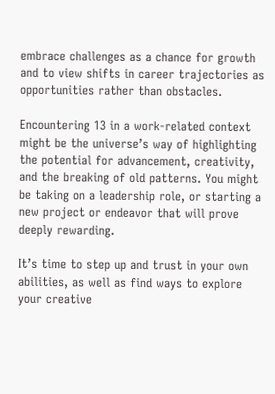embrace challenges as a chance for growth and to view shifts in career trajectories as opportunities rather than obstacles.

Encountering 13 in a work-related context might be the universe’s way of highlighting the potential for advancement, creativity, and the breaking of old patterns. You might be taking on a leadership role, or starting a new project or endeavor that will prove deeply rewarding.

It’s time to step up and trust in your own abilities, as well as find ways to explore your creative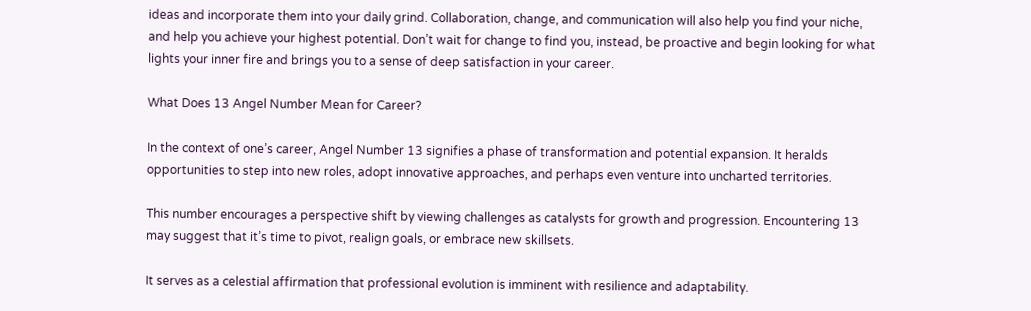ideas and incorporate them into your daily grind. Collaboration, change, and communication will also help you find your niche, and help you achieve your highest potential. Don’t wait for change to find you, instead, be proactive and begin looking for what lights your inner fire and brings you to a sense of deep satisfaction in your career.

What Does 13 Angel Number Mean for Career?

In the context of one’s career, Angel Number 13 signifies a phase of transformation and potential expansion. It heralds opportunities to step into new roles, adopt innovative approaches, and perhaps even venture into uncharted territories.

This number encourages a perspective shift by viewing challenges as catalysts for growth and progression. Encountering 13 may suggest that it’s time to pivot, realign goals, or embrace new skillsets.

It serves as a celestial affirmation that professional evolution is imminent with resilience and adaptability.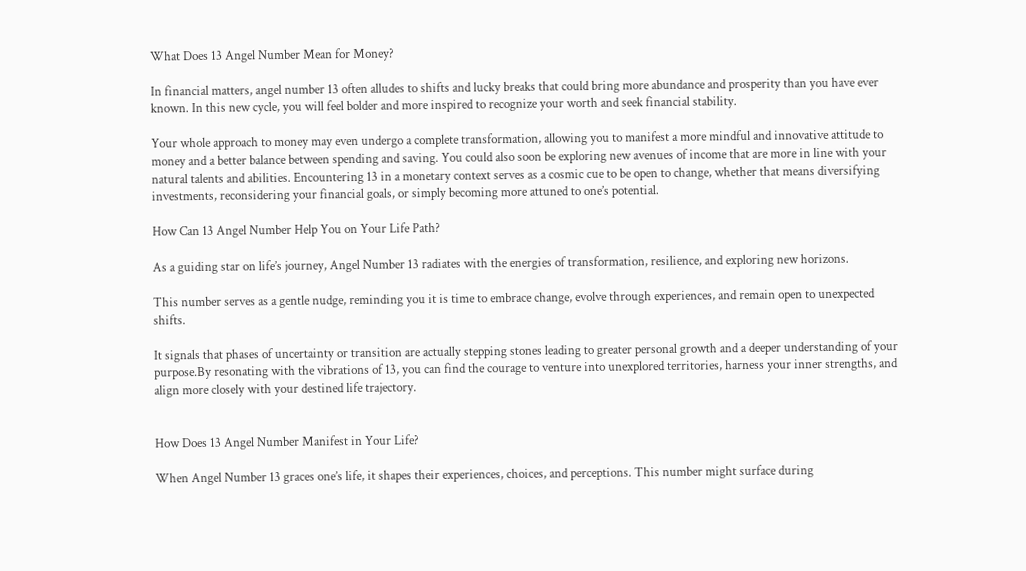What Does 13 Angel Number Mean for Money?

In financial matters, angel number 13 often alludes to shifts and lucky breaks that could bring more abundance and prosperity than you have ever known. In this new cycle, you will feel bolder and more inspired to recognize your worth and seek financial stability.

Your whole approach to money may even undergo a complete transformation, allowing you to manifest a more mindful and innovative attitude to money and a better balance between spending and saving. You could also soon be exploring new avenues of income that are more in line with your natural talents and abilities. Encountering 13 in a monetary context serves as a cosmic cue to be open to change, whether that means diversifying investments, reconsidering your financial goals, or simply becoming more attuned to one’s potential.

How Can 13 Angel Number Help You on Your Life Path?

As a guiding star on life’s journey, Angel Number 13 radiates with the energies of transformation, resilience, and exploring new horizons.

This number serves as a gentle nudge, reminding you it is time to embrace change, evolve through experiences, and remain open to unexpected shifts.

It signals that phases of uncertainty or transition are actually stepping stones leading to greater personal growth and a deeper understanding of your purpose.By resonating with the vibrations of 13, you can find the courage to venture into unexplored territories, harness your inner strengths, and align more closely with your destined life trajectory.


How Does 13 Angel Number Manifest in Your Life?

When Angel Number 13 graces one’s life, it shapes their experiences, choices, and perceptions. This number might surface during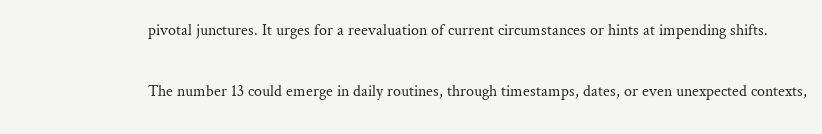pivotal junctures. It urges for a reevaluation of current circumstances or hints at impending shifts.

The number 13 could emerge in daily routines, through timestamps, dates, or even unexpected contexts,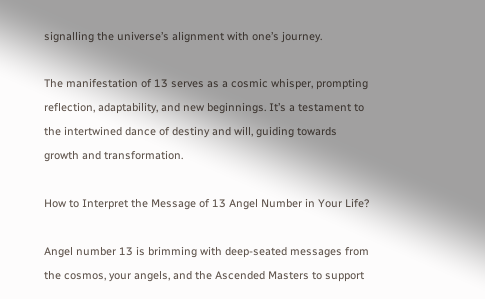signalling the universe’s alignment with one’s journey.

The manifestation of 13 serves as a cosmic whisper, prompting reflection, adaptability, and new beginnings. It’s a testament to the intertwined dance of destiny and will, guiding towards growth and transformation.

How to Interpret the Message of 13 Angel Number in Your Life?

Angel number 13 is brimming with deep-seated messages from the cosmos, your angels, and the Ascended Masters to support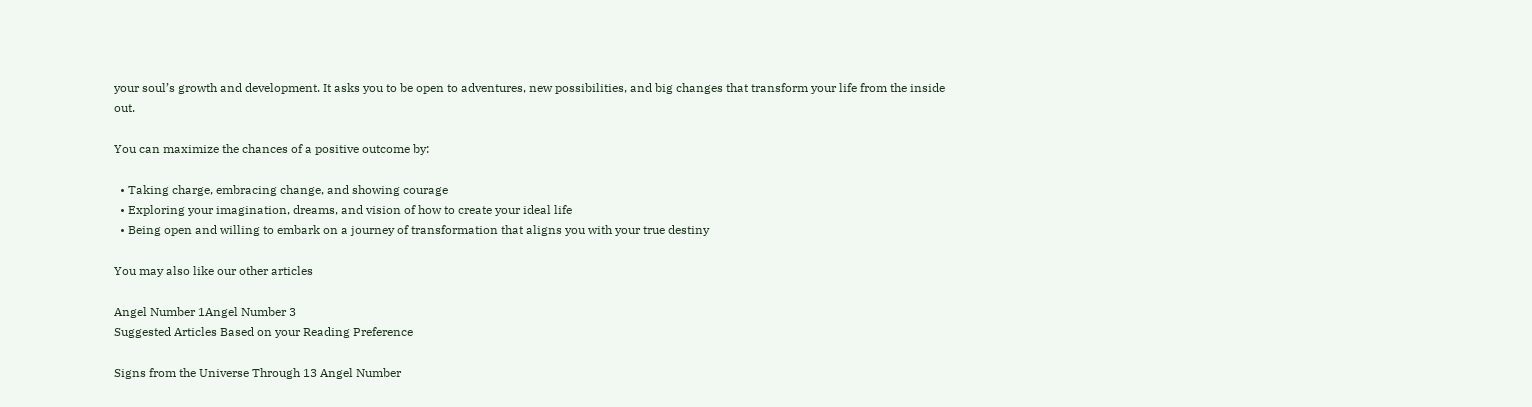your soul’s growth and development. It asks you to be open to adventures, new possibilities, and big changes that transform your life from the inside out.

You can maximize the chances of a positive outcome by:

  • Taking charge, embracing change, and showing courage
  • Exploring your imagination, dreams, and vision of how to create your ideal life
  • Being open and willing to embark on a journey of transformation that aligns you with your true destiny

You may also like our other articles

Angel Number 1Angel Number 3
Suggested Articles Based on your Reading Preference

Signs from the Universe Through 13 Angel Number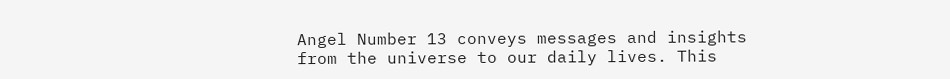Angel Number 13 conveys messages and insights from the universe to our daily lives. This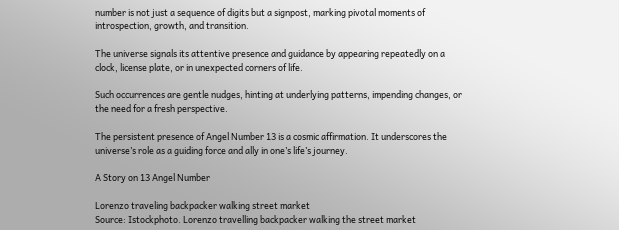number is not just a sequence of digits but a signpost, marking pivotal moments of introspection, growth, and transition.

The universe signals its attentive presence and guidance by appearing repeatedly on a clock, license plate, or in unexpected corners of life.

Such occurrences are gentle nudges, hinting at underlying patterns, impending changes, or the need for a fresh perspective.

The persistent presence of Angel Number 13 is a cosmic affirmation. It underscores the universe’s role as a guiding force and ally in one’s life’s journey.

A Story on 13 Angel Number

Lorenzo traveling backpacker walking street market
Source: Istockphoto. Lorenzo travelling backpacker walking the street market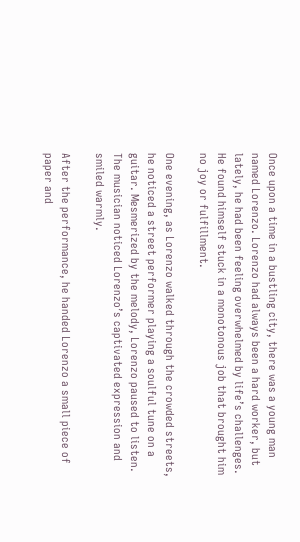Once upon a time in a bustling city, there was a young man named Lorenzo. Lorenzo had always been a hard worker, but lately, he had been feeling overwhelmed by life’s challenges. He found himself stuck in a monotonous job that brought him no joy or fulfillment.

One evening, as Lorenzo walked through the crowded streets, he noticed a street performer playing a soulful tune on a guitar. Mesmerized by the melody, Lorenzo paused to listen. The musician noticed Lorenzo’s captivated expression and smiled warmly.

After the performance, he handed Lorenzo a small piece of paper and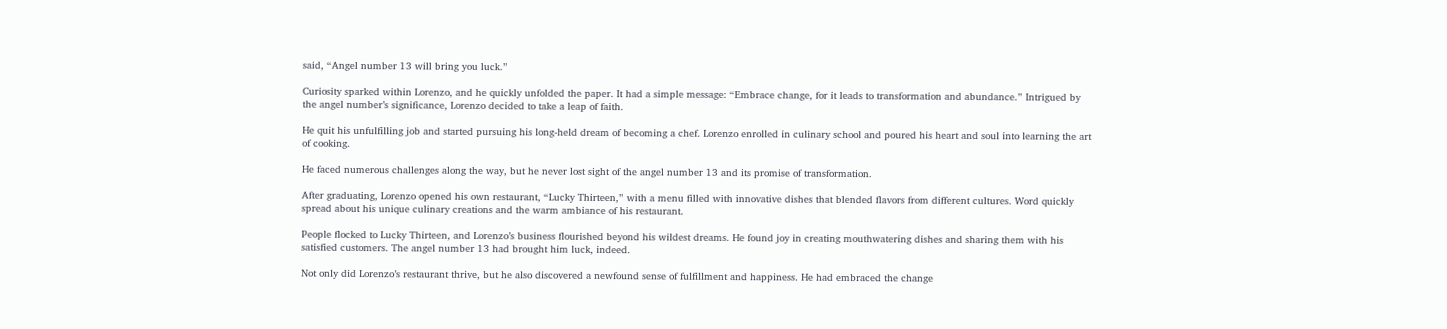said, “Angel number 13 will bring you luck.”

Curiosity sparked within Lorenzo, and he quickly unfolded the paper. It had a simple message: “Embrace change, for it leads to transformation and abundance.” Intrigued by the angel number’s significance, Lorenzo decided to take a leap of faith.

He quit his unfulfilling job and started pursuing his long-held dream of becoming a chef. Lorenzo enrolled in culinary school and poured his heart and soul into learning the art of cooking.

He faced numerous challenges along the way, but he never lost sight of the angel number 13 and its promise of transformation.

After graduating, Lorenzo opened his own restaurant, “Lucky Thirteen,” with a menu filled with innovative dishes that blended flavors from different cultures. Word quickly spread about his unique culinary creations and the warm ambiance of his restaurant.

People flocked to Lucky Thirteen, and Lorenzo’s business flourished beyond his wildest dreams. He found joy in creating mouthwatering dishes and sharing them with his satisfied customers. The angel number 13 had brought him luck, indeed.

Not only did Lorenzo’s restaurant thrive, but he also discovered a newfound sense of fulfillment and happiness. He had embraced the change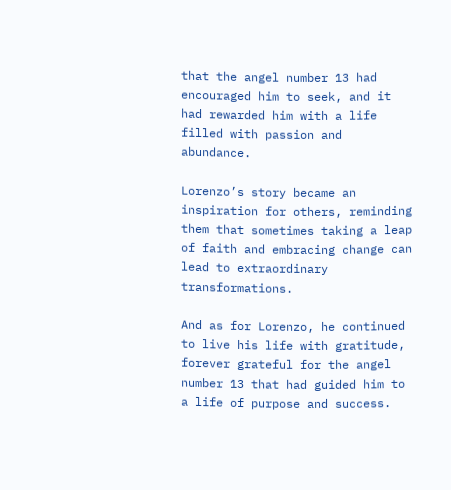that the angel number 13 had encouraged him to seek, and it had rewarded him with a life filled with passion and abundance.

Lorenzo’s story became an inspiration for others, reminding them that sometimes taking a leap of faith and embracing change can lead to extraordinary transformations.

And as for Lorenzo, he continued to live his life with gratitude, forever grateful for the angel number 13 that had guided him to a life of purpose and success.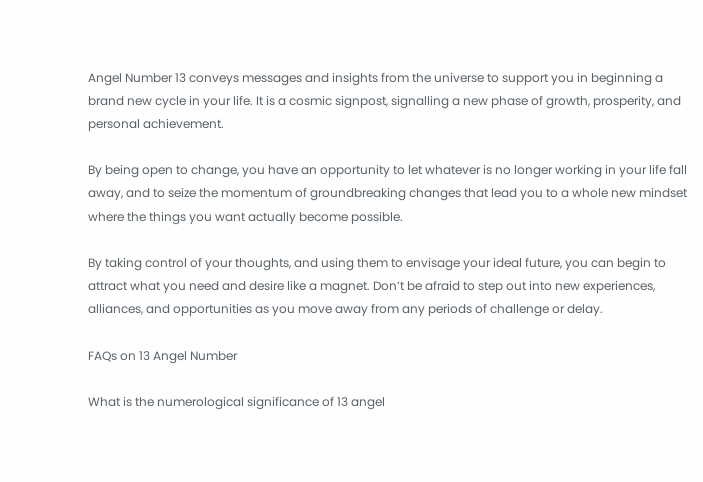Angel Number 13 conveys messages and insights from the universe to support you in beginning a brand new cycle in your life. It is a cosmic signpost, signalling a new phase of growth, prosperity, and personal achievement.

By being open to change, you have an opportunity to let whatever is no longer working in your life fall away, and to seize the momentum of groundbreaking changes that lead you to a whole new mindset where the things you want actually become possible.

By taking control of your thoughts, and using them to envisage your ideal future, you can begin to attract what you need and desire like a magnet. Don’t be afraid to step out into new experiences, alliances, and opportunities as you move away from any periods of challenge or delay.

FAQs on 13 Angel Number

What is the numerological significance of 13 angel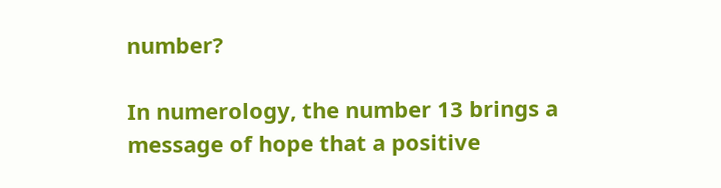number?

In numerology, the number 13 brings a message of hope that a positive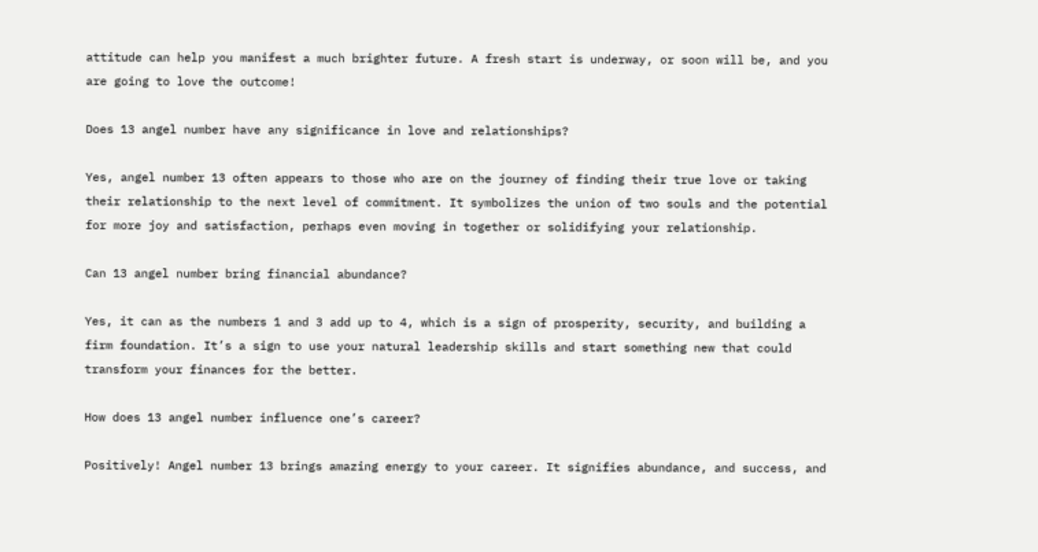attitude can help you manifest a much brighter future. A fresh start is underway, or soon will be, and you are going to love the outcome!

Does 13 angel number have any significance in love and relationships?

Yes, angel number 13 often appears to those who are on the journey of finding their true love or taking their relationship to the next level of commitment. It symbolizes the union of two souls and the potential for more joy and satisfaction, perhaps even moving in together or solidifying your relationship.

Can 13 angel number bring financial abundance?

Yes, it can as the numbers 1 and 3 add up to 4, which is a sign of prosperity, security, and building a firm foundation. It’s a sign to use your natural leadership skills and start something new that could transform your finances for the better.

How does 13 angel number influence one’s career?

Positively! Angel number 13 brings amazing energy to your career. It signifies abundance, and success, and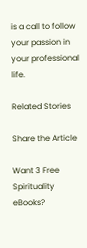is a call to follow your passion in your professional life.

Related Stories

Share the Article

Want 3 Free Spirituality eBooks?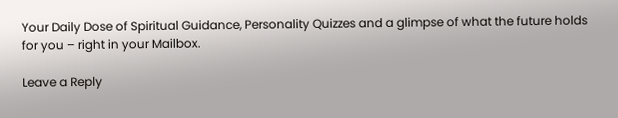Your Daily Dose of Spiritual Guidance, Personality Quizzes and a glimpse of what the future holds for you – right in your Mailbox.

Leave a Reply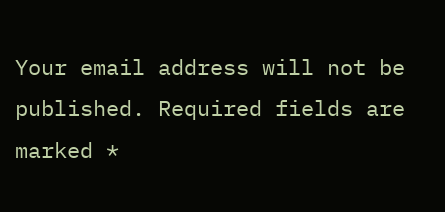Your email address will not be published. Required fields are marked *